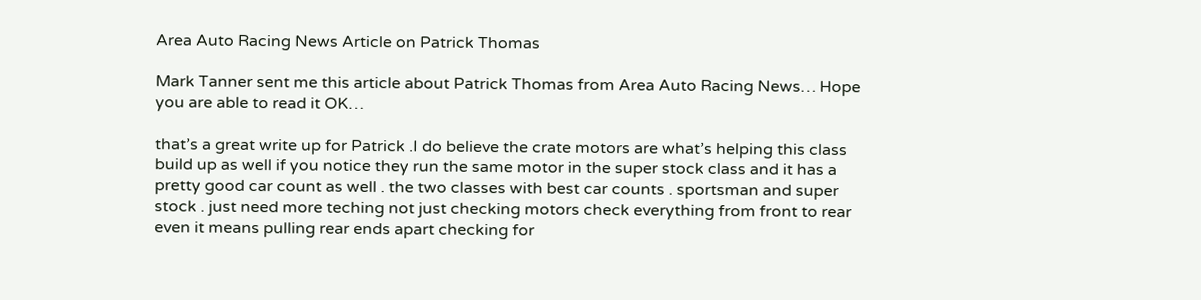Area Auto Racing News Article on Patrick Thomas

Mark Tanner sent me this article about Patrick Thomas from Area Auto Racing News… Hope you are able to read it OK…

that’s a great write up for Patrick .I do believe the crate motors are what’s helping this class build up as well if you notice they run the same motor in the super stock class and it has a pretty good car count as well . the two classes with best car counts . sportsman and super stock . just need more teching not just checking motors check everything from front to rear even it means pulling rear ends apart checking for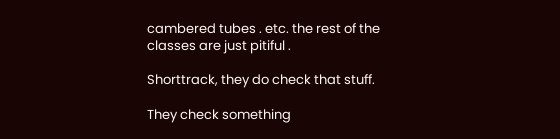cambered tubes . etc. the rest of the classes are just pitiful .

Shorttrack, they do check that stuff.

They check something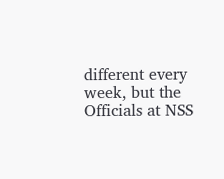different every week, but the Officials at NSS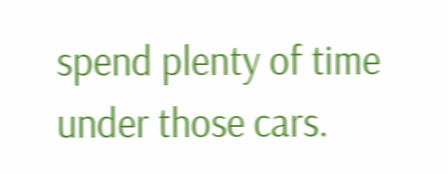spend plenty of time under those cars.